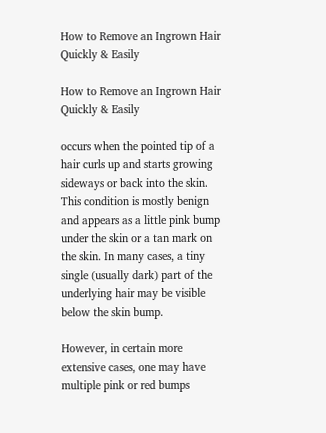How to Remove an Ingrown Hair Quickly & Easily

How to Remove an Ingrown Hair Quickly & Easily

occurs when the pointed tip of a hair curls up and starts growing sideways or back into the skin. This condition is mostly benign and appears as a little pink bump under the skin or a tan mark on the skin. In many cases, a tiny single (usually dark) part of the underlying hair may be visible below the skin bump.

However, in certain more extensive cases, one may have multiple pink or red bumps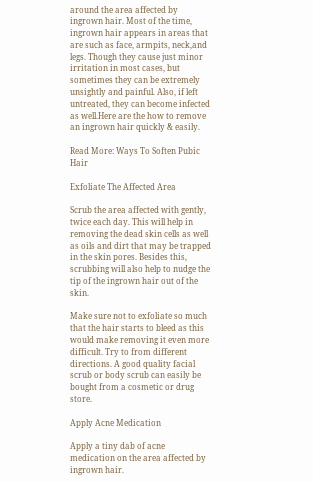around the area affected by ingrown hair. Most of the time, ingrown hair appears in areas that are such as face, armpits, neck,and legs. Though they cause just minor irritation in most cases, but sometimes they can be extremely unsightly and painful. Also, if left untreated, they can become infected as well.Here are the how to remove an ingrown hair quickly & easily.

Read More: Ways To Soften Pubic Hair

Exfoliate The Affected Area

Scrub the area affected with gently, twice each day. This will help in removing the dead skin cells as well as oils and dirt that may be trapped in the skin pores. Besides this, scrubbing will also help to nudge the tip of the ingrown hair out of the skin.

Make sure not to exfoliate so much that the hair starts to bleed as this would make removing it even more difficult. Try to from different directions. A good quality facial scrub or body scrub can easily be bought from a cosmetic or drug store.

Apply Acne Medication

Apply a tiny dab of acne medication on the area affected by ingrown hair.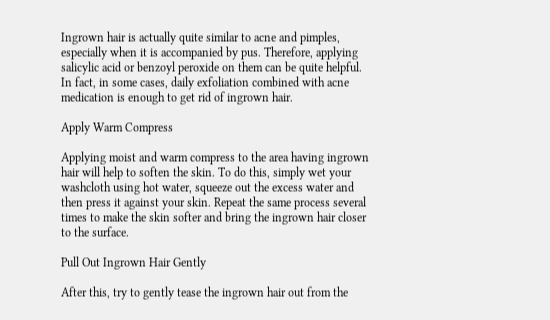Ingrown hair is actually quite similar to acne and pimples, especially when it is accompanied by pus. Therefore, applying salicylic acid or benzoyl peroxide on them can be quite helpful. In fact, in some cases, daily exfoliation combined with acne medication is enough to get rid of ingrown hair.

Apply Warm Compress

Applying moist and warm compress to the area having ingrown hair will help to soften the skin. To do this, simply wet your washcloth using hot water, squeeze out the excess water and then press it against your skin. Repeat the same process several times to make the skin softer and bring the ingrown hair closer to the surface.

Pull Out Ingrown Hair Gently

After this, try to gently tease the ingrown hair out from the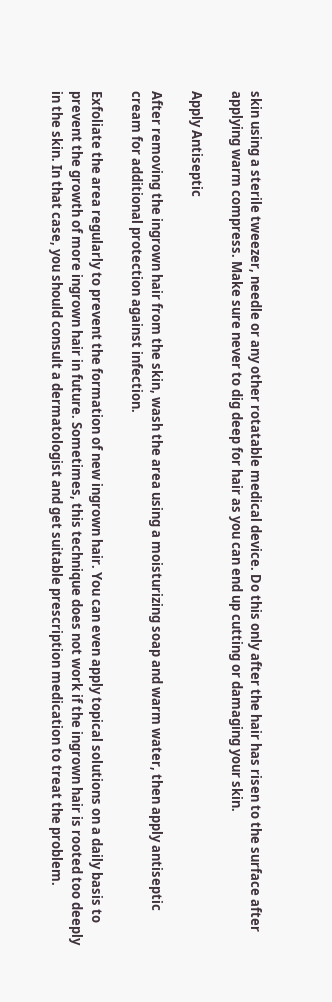skin using a sterile tweezer, needle or any other rotatable medical device. Do this only after the hair has risen to the surface after applying warm compress. Make sure never to dig deep for hair as you can end up cutting or damaging your skin.

Apply Antiseptic

After removing the ingrown hair from the skin, wash the area using a moisturizing soap and warm water, then apply antiseptic cream for additional protection against infection.

Exfoliate the area regularly to prevent the formation of new ingrown hair. You can even apply topical solutions on a daily basis to prevent the growth of more ingrown hair in future. Sometimes, this technique does not work if the ingrown hair is rooted too deeply in the skin. In that case, you should consult a dermatologist and get suitable prescription medication to treat the problem.